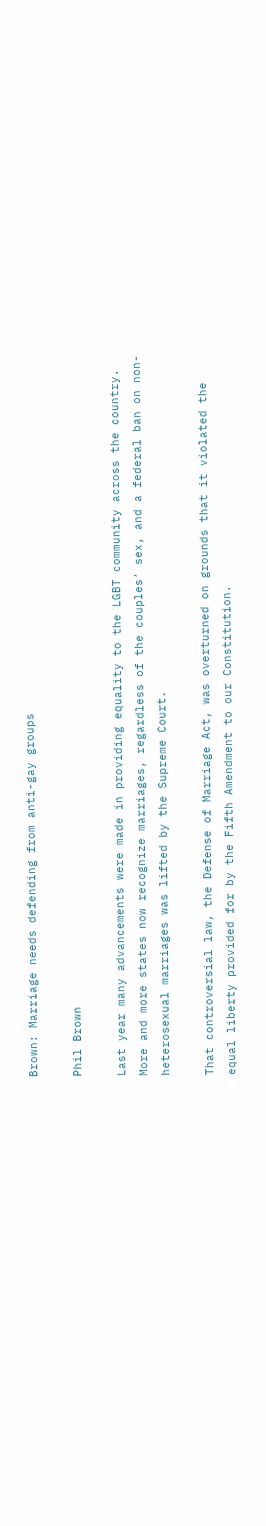Brown: Marriage needs defending from anti-gay groups

Phil Brown

Last year many advancements were made in providing equality to the LGBT community across the country. More and more states now recognize marriages, regardless of the couples’ sex, and a federal ban on non-heterosexual marriages was lifted by the Supreme Court.

That controversial law, the Defense of Marriage Act, was overturned on grounds that it violated the equal liberty provided for by the Fifth Amendment to our Constitution.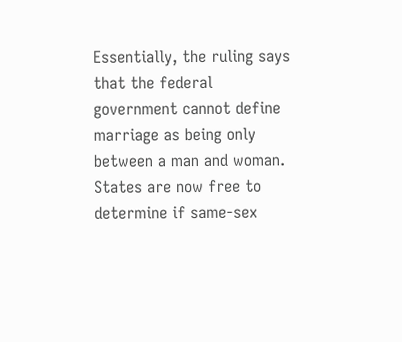Essentially, the ruling says that the federal government cannot define marriage as being only between a man and woman. States are now free to determine if same-sex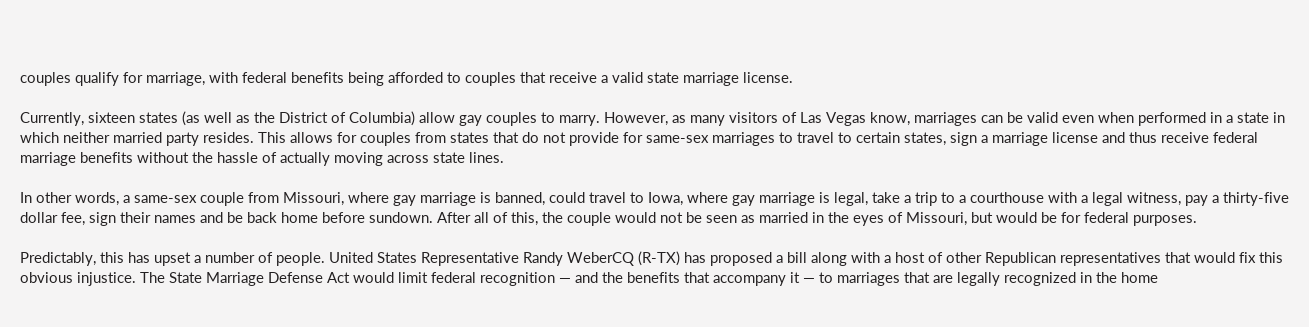couples qualify for marriage, with federal benefits being afforded to couples that receive a valid state marriage license.

Currently, sixteen states (as well as the District of Columbia) allow gay couples to marry. However, as many visitors of Las Vegas know, marriages can be valid even when performed in a state in which neither married party resides. This allows for couples from states that do not provide for same-sex marriages to travel to certain states, sign a marriage license and thus receive federal marriage benefits without the hassle of actually moving across state lines.

In other words, a same-sex couple from Missouri, where gay marriage is banned, could travel to Iowa, where gay marriage is legal, take a trip to a courthouse with a legal witness, pay a thirty-five dollar fee, sign their names and be back home before sundown. After all of this, the couple would not be seen as married in the eyes of Missouri, but would be for federal purposes.

Predictably, this has upset a number of people. United States Representative Randy WeberCQ (R-TX) has proposed a bill along with a host of other Republican representatives that would fix this obvious injustice. The State Marriage Defense Act would limit federal recognition — and the benefits that accompany it — to marriages that are legally recognized in the home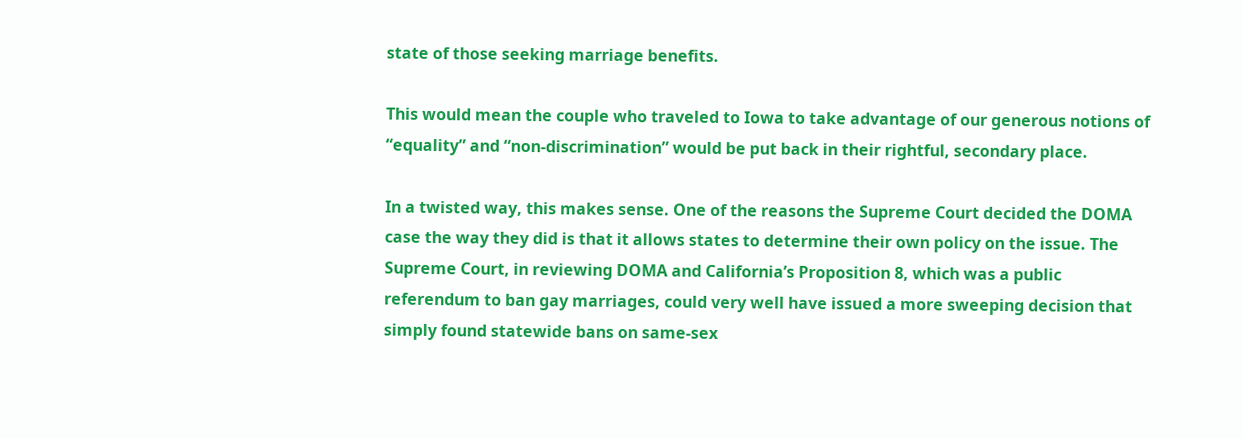state of those seeking marriage benefits.

This would mean the couple who traveled to Iowa to take advantage of our generous notions of “equality” and “non-discrimination” would be put back in their rightful, secondary place.

In a twisted way, this makes sense. One of the reasons the Supreme Court decided the DOMA case the way they did is that it allows states to determine their own policy on the issue. The Supreme Court, in reviewing DOMA and California’s Proposition 8, which was a public referendum to ban gay marriages, could very well have issued a more sweeping decision that simply found statewide bans on same-sex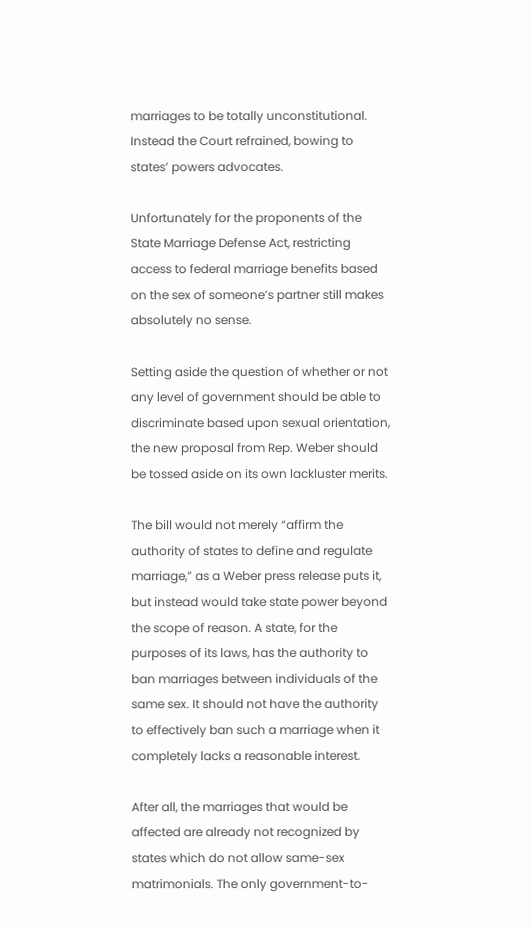marriages to be totally unconstitutional. Instead the Court refrained, bowing to states’ powers advocates.

Unfortunately for the proponents of the State Marriage Defense Act, restricting access to federal marriage benefits based on the sex of someone’s partner still makes absolutely no sense.

Setting aside the question of whether or not any level of government should be able to discriminate based upon sexual orientation, the new proposal from Rep. Weber should be tossed aside on its own lackluster merits.

The bill would not merely “affirm the authority of states to define and regulate marriage,” as a Weber press release puts it, but instead would take state power beyond the scope of reason. A state, for the purposes of its laws, has the authority to ban marriages between individuals of the same sex. It should not have the authority to effectively ban such a marriage when it completely lacks a reasonable interest.

After all, the marriages that would be affected are already not recognized by states which do not allow same-sex matrimonials. The only government-to-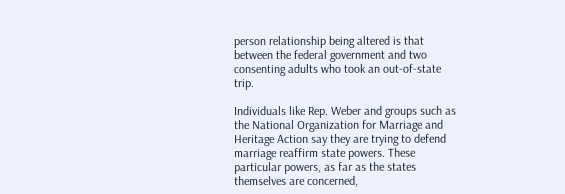person relationship being altered is that between the federal government and two consenting adults who took an out-of-state trip.

Individuals like Rep. Weber and groups such as the National Organization for Marriage and Heritage Action say they are trying to defend marriage reaffirm state powers. These particular powers, as far as the states themselves are concerned,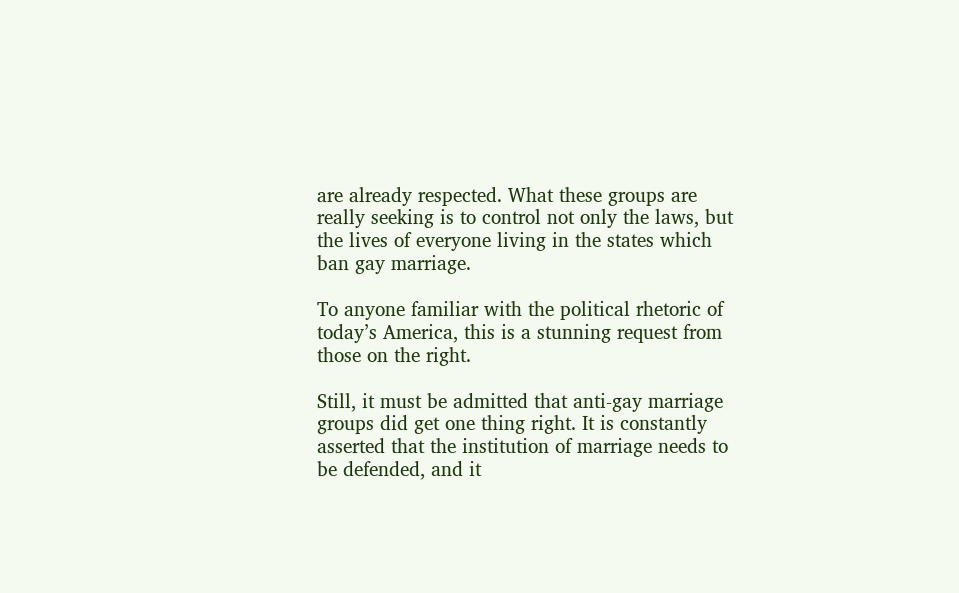are already respected. What these groups are really seeking is to control not only the laws, but the lives of everyone living in the states which ban gay marriage.

To anyone familiar with the political rhetoric of today’s America, this is a stunning request from those on the right.

Still, it must be admitted that anti-gay marriage groups did get one thing right. It is constantly asserted that the institution of marriage needs to be defended, and it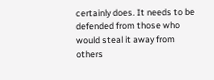certainly does. It needs to be defended from those who would steal it away from others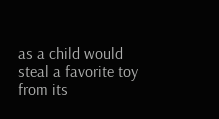as a child would steal a favorite toy from its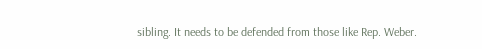sibling. It needs to be defended from those like Rep. Weber.